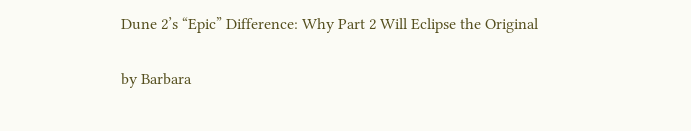Dune 2’s “Epic” Difference: Why Part 2 Will Eclipse the Original

by Barbara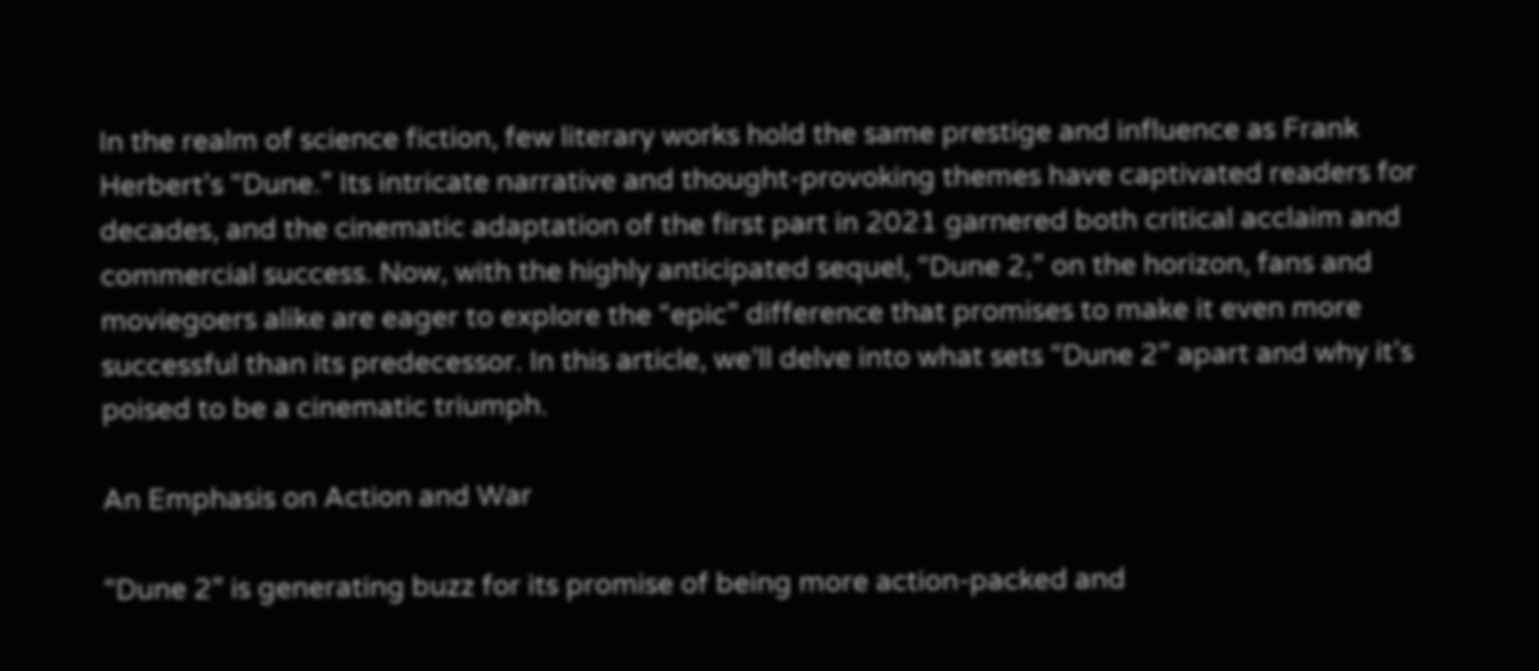In the realm of science fiction, few literary works hold the same prestige and influence as Frank Herbert’s “Dune.” Its intricate narrative and thought-provoking themes have captivated readers for decades, and the cinematic adaptation of the first part in 2021 garnered both critical acclaim and commercial success. Now, with the highly anticipated sequel, “Dune 2,” on the horizon, fans and moviegoers alike are eager to explore the “epic” difference that promises to make it even more successful than its predecessor. In this article, we’ll delve into what sets “Dune 2” apart and why it’s poised to be a cinematic triumph.

An Emphasis on Action and War

“Dune 2” is generating buzz for its promise of being more action-packed and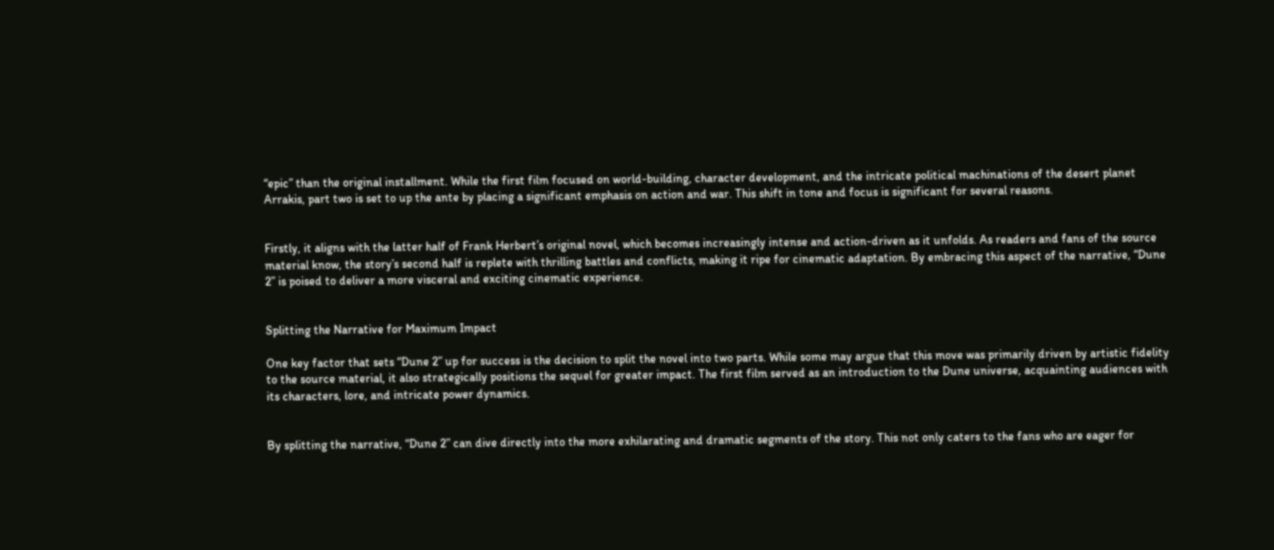“epic” than the original installment. While the first film focused on world-building, character development, and the intricate political machinations of the desert planet Arrakis, part two is set to up the ante by placing a significant emphasis on action and war. This shift in tone and focus is significant for several reasons.


Firstly, it aligns with the latter half of Frank Herbert’s original novel, which becomes increasingly intense and action-driven as it unfolds. As readers and fans of the source material know, the story’s second half is replete with thrilling battles and conflicts, making it ripe for cinematic adaptation. By embracing this aspect of the narrative, “Dune 2” is poised to deliver a more visceral and exciting cinematic experience.


Splitting the Narrative for Maximum Impact

One key factor that sets “Dune 2” up for success is the decision to split the novel into two parts. While some may argue that this move was primarily driven by artistic fidelity to the source material, it also strategically positions the sequel for greater impact. The first film served as an introduction to the Dune universe, acquainting audiences with its characters, lore, and intricate power dynamics.


By splitting the narrative, “Dune 2” can dive directly into the more exhilarating and dramatic segments of the story. This not only caters to the fans who are eager for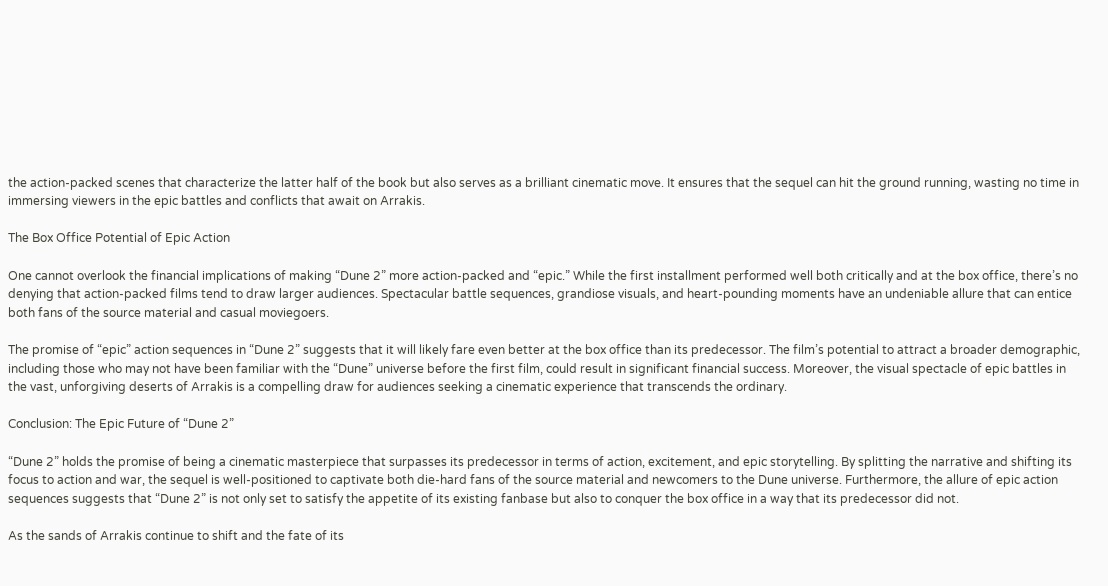the action-packed scenes that characterize the latter half of the book but also serves as a brilliant cinematic move. It ensures that the sequel can hit the ground running, wasting no time in immersing viewers in the epic battles and conflicts that await on Arrakis.

The Box Office Potential of Epic Action

One cannot overlook the financial implications of making “Dune 2” more action-packed and “epic.” While the first installment performed well both critically and at the box office, there’s no denying that action-packed films tend to draw larger audiences. Spectacular battle sequences, grandiose visuals, and heart-pounding moments have an undeniable allure that can entice both fans of the source material and casual moviegoers.

The promise of “epic” action sequences in “Dune 2” suggests that it will likely fare even better at the box office than its predecessor. The film’s potential to attract a broader demographic, including those who may not have been familiar with the “Dune” universe before the first film, could result in significant financial success. Moreover, the visual spectacle of epic battles in the vast, unforgiving deserts of Arrakis is a compelling draw for audiences seeking a cinematic experience that transcends the ordinary.

Conclusion: The Epic Future of “Dune 2”

“Dune 2” holds the promise of being a cinematic masterpiece that surpasses its predecessor in terms of action, excitement, and epic storytelling. By splitting the narrative and shifting its focus to action and war, the sequel is well-positioned to captivate both die-hard fans of the source material and newcomers to the Dune universe. Furthermore, the allure of epic action sequences suggests that “Dune 2” is not only set to satisfy the appetite of its existing fanbase but also to conquer the box office in a way that its predecessor did not.

As the sands of Arrakis continue to shift and the fate of its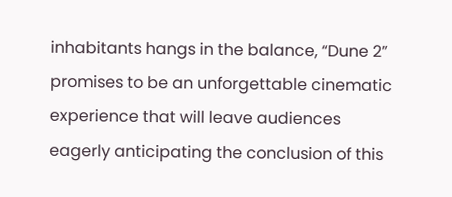inhabitants hangs in the balance, “Dune 2” promises to be an unforgettable cinematic experience that will leave audiences eagerly anticipating the conclusion of this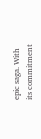epic saga. With its commitment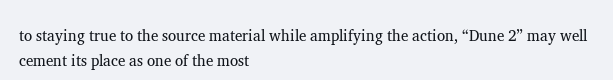to staying true to the source material while amplifying the action, “Dune 2” may well cement its place as one of the most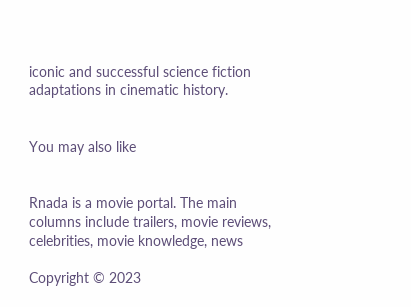iconic and successful science fiction adaptations in cinematic history.


You may also like


Rnada is a movie portal. The main columns include trailers, movie reviews, celebrities, movie knowledge, news

Copyright © 2023